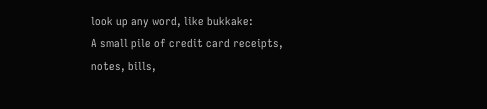look up any word, like bukkake:
A small pile of credit card receipts,
notes, bills,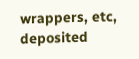wrappers, etc, deposited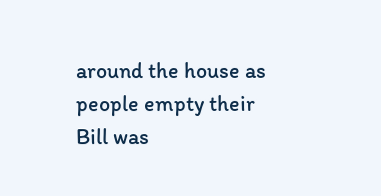around the house as people empty their
Bill was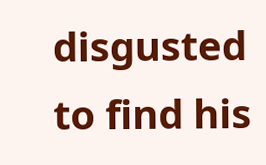disgusted to find his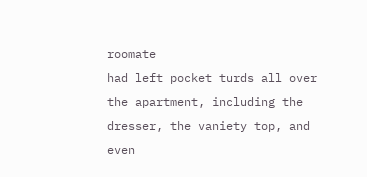roomate
had left pocket turds all over the apartment, including the dresser, the vaniety top, and even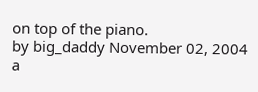on top of the piano.
by big_daddy November 02, 2004
a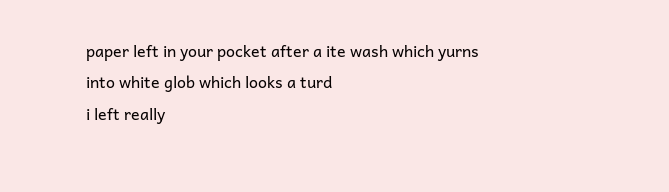paper left in your pocket after a ite wash which yurns into white glob which looks a turd
i left really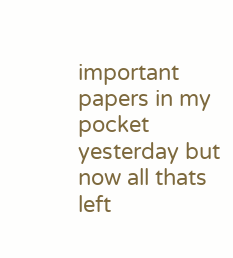important papers in my pocket yesterday but now all thats left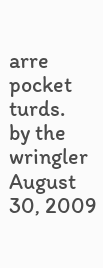arre pocket turds.
by the wringler August 30, 2009